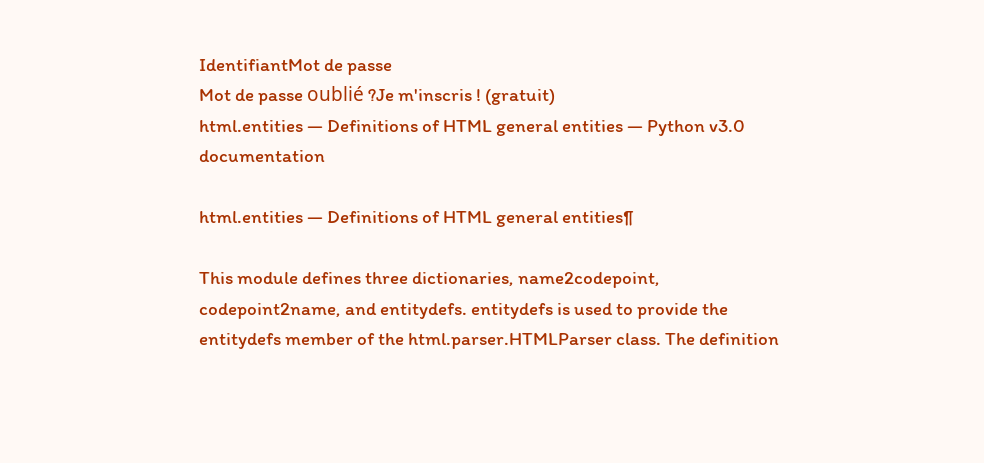IdentifiantMot de passe
Mot de passe oublié ?Je m'inscris ! (gratuit)
html.entities — Definitions of HTML general entities — Python v3.0 documentation

html.entities — Definitions of HTML general entities¶

This module defines three dictionaries, name2codepoint, codepoint2name, and entitydefs. entitydefs is used to provide the entitydefs member of the html.parser.HTMLParser class. The definition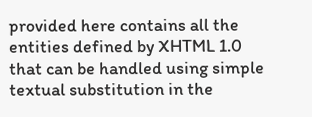provided here contains all the entities defined by XHTML 1.0 that can be handled using simple textual substitution in the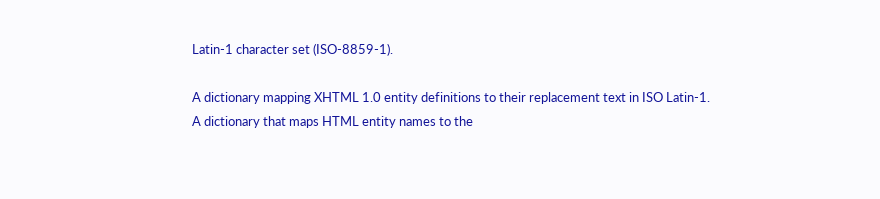Latin-1 character set (ISO-8859-1).

A dictionary mapping XHTML 1.0 entity definitions to their replacement text in ISO Latin-1.
A dictionary that maps HTML entity names to the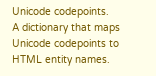Unicode codepoints.
A dictionary that maps Unicode codepoints to HTML entity names.